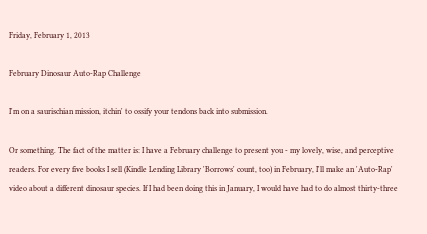Friday, February 1, 2013

February Dinosaur Auto-Rap Challenge

I'm on a saurischian mission, itchin' to ossify your tendons back into submission.

Or something. The fact of the matter is: I have a February challenge to present you - my lovely, wise, and perceptive readers. For every five books I sell (Kindle Lending Library 'Borrows' count, too) in February, I'll make an 'Auto-Rap' video about a different dinosaur species. If I had been doing this in January, I would have had to do almost thirty-three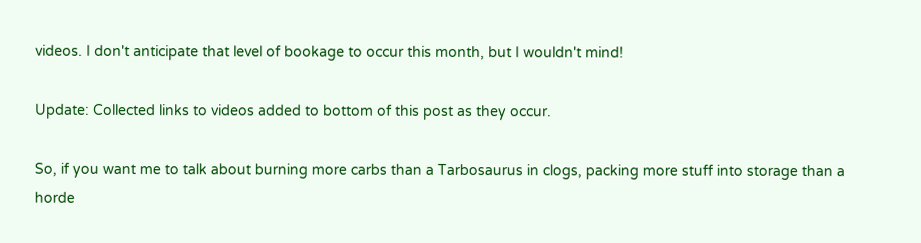videos. I don't anticipate that level of bookage to occur this month, but I wouldn't mind!

Update: Collected links to videos added to bottom of this post as they occur.

So, if you want me to talk about burning more carbs than a Tarbosaurus in clogs, packing more stuff into storage than a horde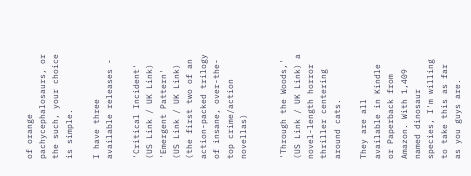of orange pachycephalosaurs, or the such, your choice is simple.

I have three available releases -

'Critical Incident' (US Link / UK Link)
'Emergent Pattern' (US Link / UK Link)
(the first two of an action-packed trilogy of insane, over-the-top crime/action novellas)


'Through the Woods,' (US Link / UK Link) a novel-length horror thriller centering around cats.

They are all available in Kindle or Paperback from Amazon. With 1,409 named dinosaur species, I'm willing to take this as far as you guys are.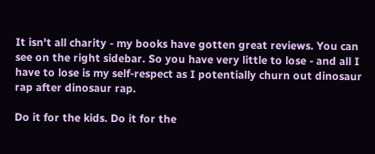It isn't all charity - my books have gotten great reviews. You can see on the right sidebar. So you have very little to lose - and all I have to lose is my self-respect as I potentially churn out dinosaur rap after dinosaur rap.

Do it for the kids. Do it for the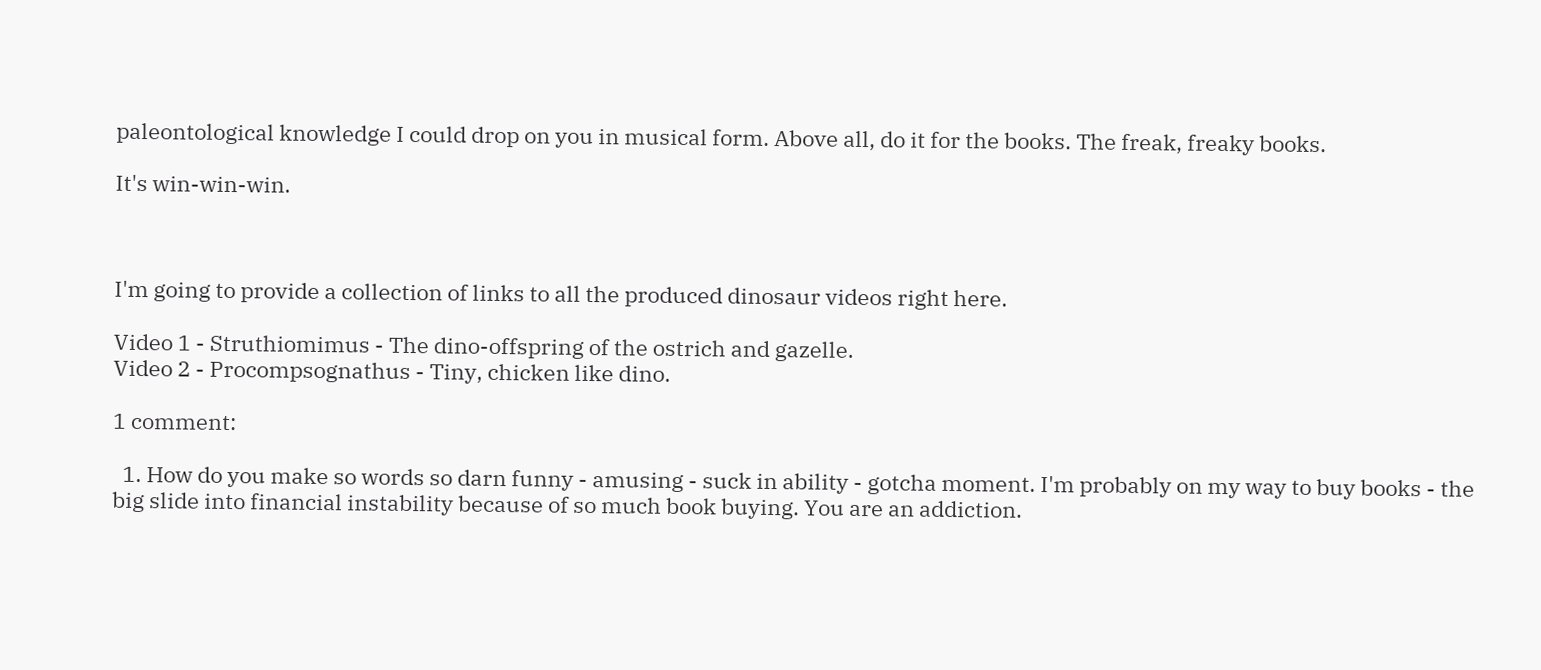paleontological knowledge I could drop on you in musical form. Above all, do it for the books. The freak, freaky books.

It's win-win-win.



I'm going to provide a collection of links to all the produced dinosaur videos right here.

Video 1 - Struthiomimus - The dino-offspring of the ostrich and gazelle.
Video 2 - Procompsognathus - Tiny, chicken like dino.

1 comment:

  1. How do you make so words so darn funny - amusing - suck in ability - gotcha moment. I'm probably on my way to buy books - the big slide into financial instability because of so much book buying. You are an addiction.